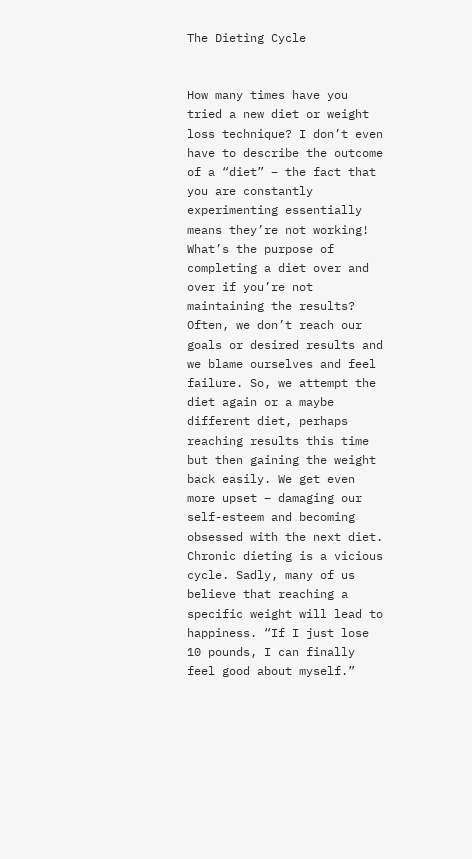The Dieting Cycle


How many times have you tried a new diet or weight loss technique? I don’t even have to describe the outcome of a “diet” – the fact that you are constantly experimenting essentially means they’re not working! What’s the purpose of completing a diet over and over if you’re not maintaining the results? Often, we don’t reach our goals or desired results and we blame ourselves and feel failure. So, we attempt the diet again or a maybe different diet, perhaps reaching results this time but then gaining the weight back easily. We get even more upset – damaging our self-esteem and becoming obsessed with the next diet. Chronic dieting is a vicious cycle. Sadly, many of us believe that reaching a specific weight will lead to happiness. “If I just lose 10 pounds, I can finally feel good about myself.”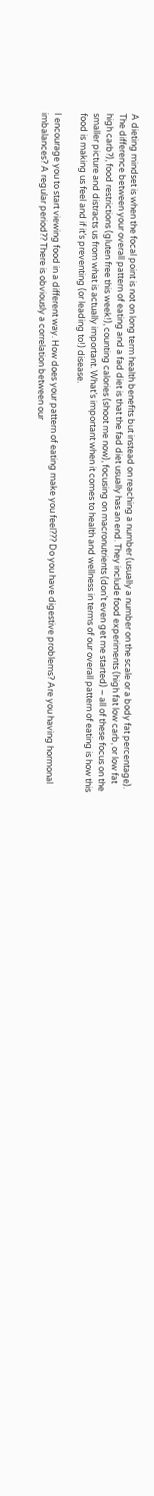A dieting mindset is when the focal point is not on long term health benefits but instead on reaching a number (usually a number on the scale or a body fat percentage). The difference between your overall pattern of eating and a fad diet is that the fad diet usually has an end. They include food experiments (high fat low carb, or low fat high carb?), food restrictions (gluten free this week!), counting calories (shoot me now), focusing on macronutrients (don’t even get me started) – all of these focus on the smaller picture and distracts us from what is actually important. What’s important when it comes to health and wellness in terms of our overall pattern of eating is how this food is making us feel and if it’s preventing (or leading to!) disease.

I encourage you to start viewing food in a different way. How does your pattern of eating make you feel??? Do you have digestive problems? Are you having hormonal imbalances? A regular period?? There is obviously a correlation between our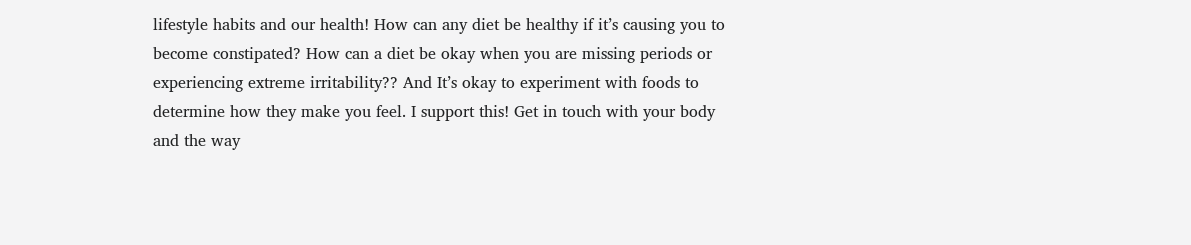lifestyle habits and our health! How can any diet be healthy if it’s causing you to become constipated? How can a diet be okay when you are missing periods or experiencing extreme irritability?? And It’s okay to experiment with foods to determine how they make you feel. I support this! Get in touch with your body and the way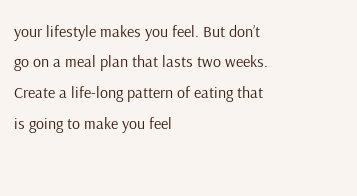your lifestyle makes you feel. But don’t go on a meal plan that lasts two weeks. Create a life-long pattern of eating that is going to make you feel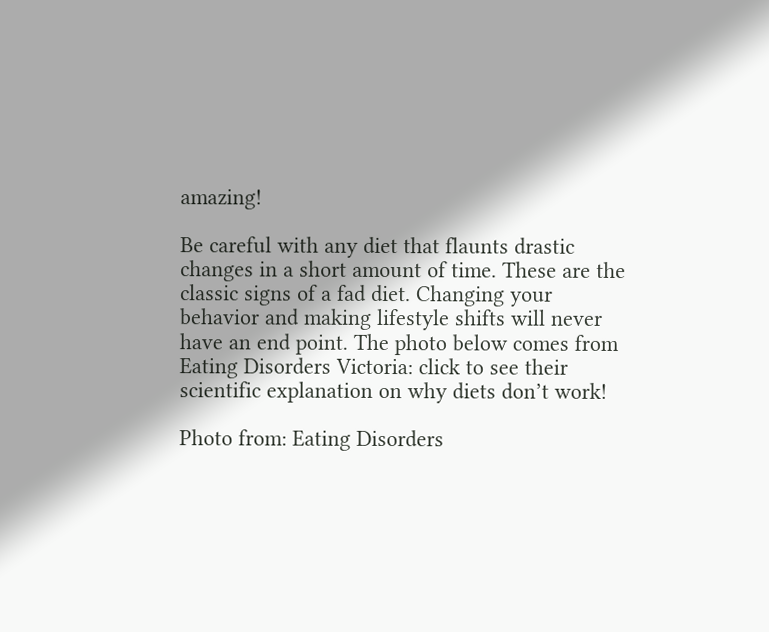amazing!

Be careful with any diet that flaunts drastic changes in a short amount of time. These are the classic signs of a fad diet. Changing your behavior and making lifestyle shifts will never have an end point. The photo below comes from Eating Disorders Victoria: click to see their scientific explanation on why diets don’t work!

Photo from: Eating Disorders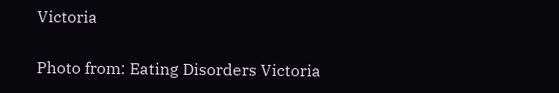Victoria

Photo from: Eating Disorders Victoria